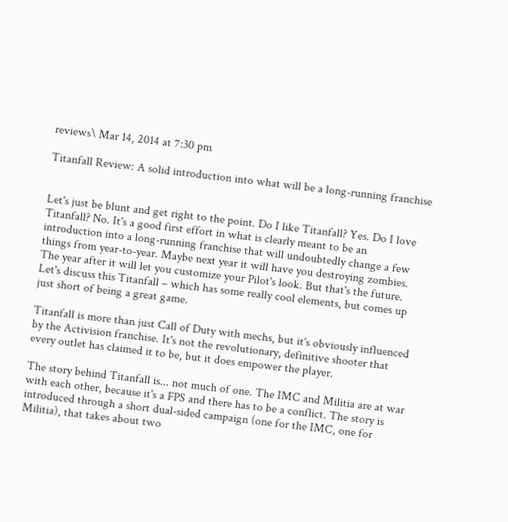reviews\ Mar 14, 2014 at 7:30 pm

Titanfall Review: A solid introduction into what will be a long-running franchise


Let's just be blunt and get right to the point. Do I like Titanfall? Yes. Do I love Titanfall? No. It's a good first effort in what is clearly meant to be an introduction into a long-running franchise that will undoubtedly change a few things from year-to-year. Maybe next year it will have you destroying zombies. The year after it will let you customize your Pilot's look. But that's the future. Let's discuss this Titanfall – which has some really cool elements, but comes up just short of being a great game.

Titanfall is more than just Call of Duty with mechs, but it's obviously influenced by the Activision franchise. It's not the revolutionary, definitive shooter that every outlet has claimed it to be, but it does empower the player.

The story behind Titanfall is... not much of one. The IMC and Militia are at war with each other, because it's a FPS and there has to be a conflict. The story is introduced through a short dual-sided campaign (one for the IMC, one for Militia), that takes about two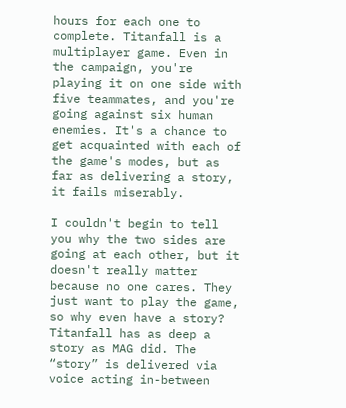hours for each one to complete. Titanfall is a multiplayer game. Even in the campaign, you're playing it on one side with five teammates, and you're going against six human enemies. It's a chance to get acquainted with each of the game's modes, but as far as delivering a story, it fails miserably.

I couldn't begin to tell you why the two sides are going at each other, but it doesn't really matter because no one cares. They just want to play the game, so why even have a story? Titanfall has as deep a story as MAG did. The “story” is delivered via voice acting in-between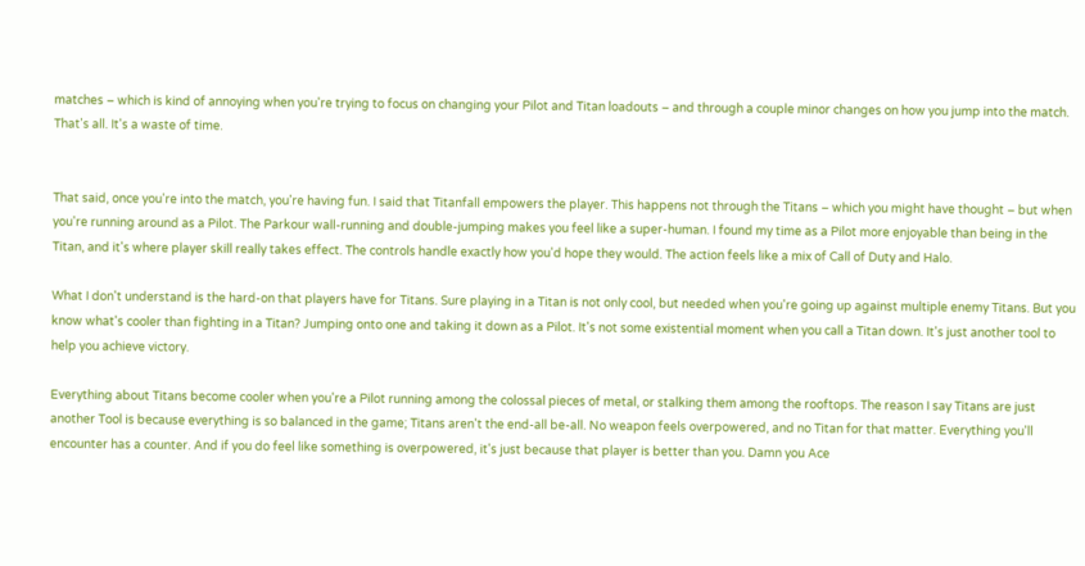matches – which is kind of annoying when you're trying to focus on changing your Pilot and Titan loadouts – and through a couple minor changes on how you jump into the match. That's all. It's a waste of time.


That said, once you're into the match, you're having fun. I said that Titanfall empowers the player. This happens not through the Titans – which you might have thought – but when you're running around as a Pilot. The Parkour wall-running and double-jumping makes you feel like a super-human. I found my time as a Pilot more enjoyable than being in the Titan, and it's where player skill really takes effect. The controls handle exactly how you'd hope they would. The action feels like a mix of Call of Duty and Halo.

What I don't understand is the hard-on that players have for Titans. Sure playing in a Titan is not only cool, but needed when you're going up against multiple enemy Titans. But you know what's cooler than fighting in a Titan? Jumping onto one and taking it down as a Pilot. It's not some existential moment when you call a Titan down. It's just another tool to help you achieve victory.

Everything about Titans become cooler when you're a Pilot running among the colossal pieces of metal, or stalking them among the rooftops. The reason I say Titans are just another Tool is because everything is so balanced in the game; Titans aren't the end-all be-all. No weapon feels overpowered, and no Titan for that matter. Everything you'll encounter has a counter. And if you do feel like something is overpowered, it's just because that player is better than you. Damn you Ace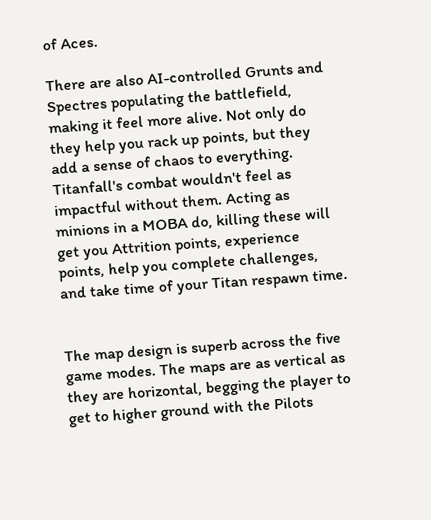of Aces.

There are also AI-controlled Grunts and Spectres populating the battlefield, making it feel more alive. Not only do they help you rack up points, but they add a sense of chaos to everything. Titanfall's combat wouldn't feel as impactful without them. Acting as minions in a MOBA do, killing these will get you Attrition points, experience points, help you complete challenges, and take time of your Titan respawn time.


The map design is superb across the five game modes. The maps are as vertical as they are horizontal, begging the player to get to higher ground with the Pilots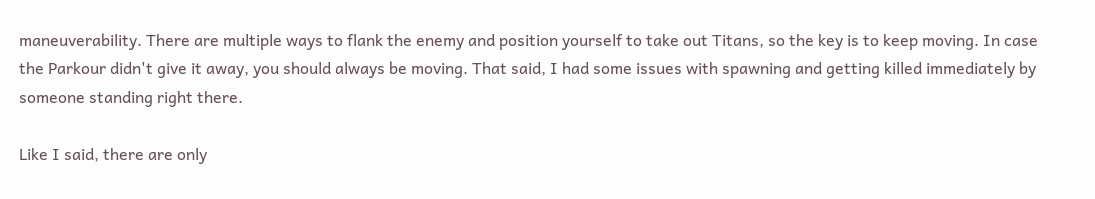maneuverability. There are multiple ways to flank the enemy and position yourself to take out Titans, so the key is to keep moving. In case the Parkour didn't give it away, you should always be moving. That said, I had some issues with spawning and getting killed immediately by someone standing right there.

Like I said, there are only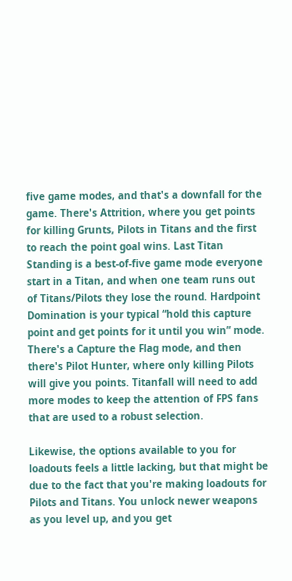five game modes, and that's a downfall for the game. There's Attrition, where you get points for killing Grunts, Pilots in Titans and the first to reach the point goal wins. Last Titan Standing is a best-of-five game mode everyone start in a Titan, and when one team runs out of Titans/Pilots they lose the round. Hardpoint Domination is your typical “hold this capture point and get points for it until you win” mode. There's a Capture the Flag mode, and then there's Pilot Hunter, where only killing Pilots will give you points. Titanfall will need to add more modes to keep the attention of FPS fans that are used to a robust selection.

Likewise, the options available to you for loadouts feels a little lacking, but that might be due to the fact that you're making loadouts for Pilots and Titans. You unlock newer weapons as you level up, and you get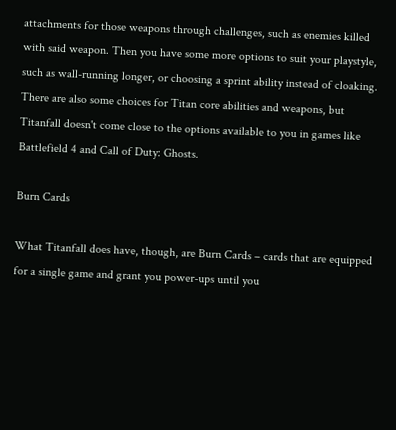attachments for those weapons through challenges, such as enemies killed with said weapon. Then you have some more options to suit your playstyle, such as wall-running longer, or choosing a sprint ability instead of cloaking. There are also some choices for Titan core abilities and weapons, but Titanfall doesn't come close to the options available to you in games like Battlefield 4 and Call of Duty: Ghosts.

Burn Cards

What Titanfall does have, though, are Burn Cards – cards that are equipped for a single game and grant you power-ups until you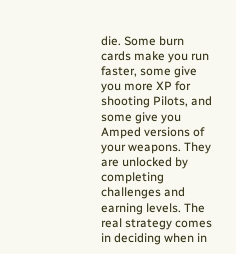die. Some burn cards make you run faster, some give you more XP for shooting Pilots, and some give you Amped versions of your weapons. They are unlocked by completing challenges and earning levels. The real strategy comes in deciding when in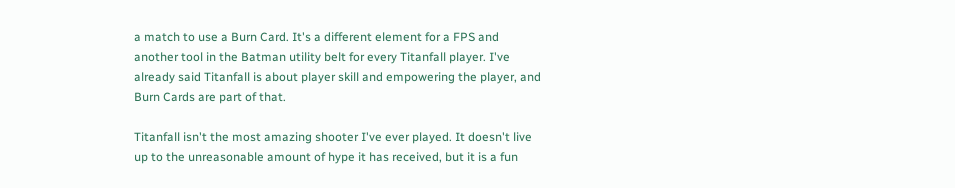a match to use a Burn Card. It's a different element for a FPS and another tool in the Batman utility belt for every Titanfall player. I've already said Titanfall is about player skill and empowering the player, and Burn Cards are part of that.

Titanfall isn't the most amazing shooter I've ever played. It doesn't live up to the unreasonable amount of hype it has received, but it is a fun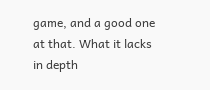game, and a good one at that. What it lacks in depth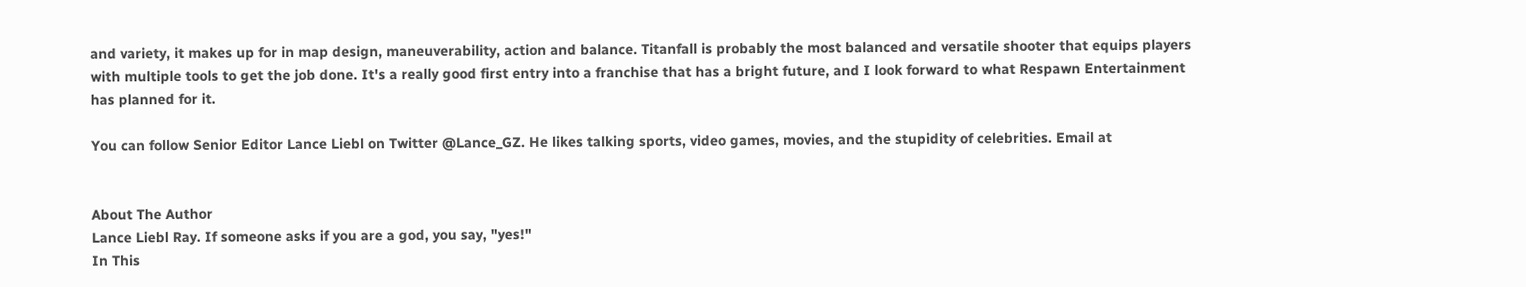and variety, it makes up for in map design, maneuverability, action and balance. Titanfall is probably the most balanced and versatile shooter that equips players with multiple tools to get the job done. It's a really good first entry into a franchise that has a bright future, and I look forward to what Respawn Entertainment has planned for it.

You can follow Senior Editor Lance Liebl on Twitter @Lance_GZ. He likes talking sports, video games, movies, and the stupidity of celebrities. Email at


About The Author
Lance Liebl Ray. If someone asks if you are a god, you say, "yes!"
In This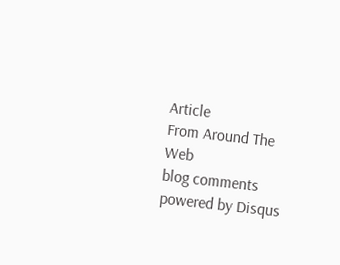Article
From Around The Web
blog comments powered by Disqus